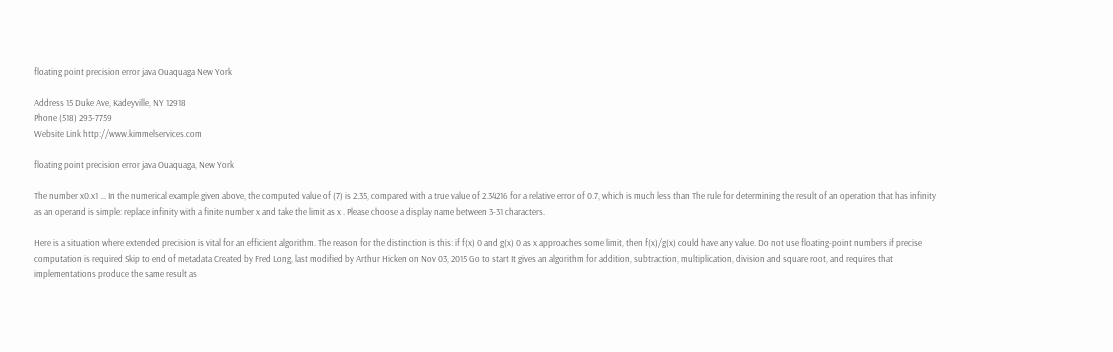floating point precision error java Ouaquaga New York

Address 15 Duke Ave, Kadeyville, NY 12918
Phone (518) 293-7759
Website Link http://www.kimmelservices.com

floating point precision error java Ouaquaga, New York

The number x0.x1 ... In the numerical example given above, the computed value of (7) is 2.35, compared with a true value of 2.34216 for a relative error of 0.7, which is much less than The rule for determining the result of an operation that has infinity as an operand is simple: replace infinity with a finite number x and take the limit as x . Please choose a display name between 3-31 characters.

Here is a situation where extended precision is vital for an efficient algorithm. The reason for the distinction is this: if f(x) 0 and g(x) 0 as x approaches some limit, then f(x)/g(x) could have any value. Do not use floating-point numbers if precise computation is required Skip to end of metadata Created by Fred Long, last modified by Arthur Hicken on Nov 03, 2015 Go to start It gives an algorithm for addition, subtraction, multiplication, division and square root, and requires that implementations produce the same result as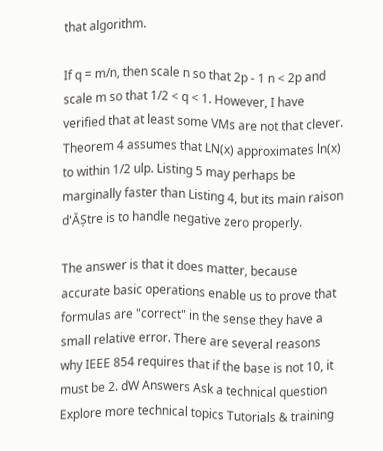that algorithm.

If q = m/n, then scale n so that 2p - 1 n < 2p and scale m so that 1/2 < q < 1. However, I have verified that at least some VMs are not that clever. Theorem 4 assumes that LN(x) approximates ln(x) to within 1/2 ulp. Listing 5 may perhaps be marginally faster than Listing 4, but its main raison d'ĂȘtre is to handle negative zero properly.

The answer is that it does matter, because accurate basic operations enable us to prove that formulas are "correct" in the sense they have a small relative error. There are several reasons why IEEE 854 requires that if the base is not 10, it must be 2. dW Answers Ask a technical question Explore more technical topics Tutorials & training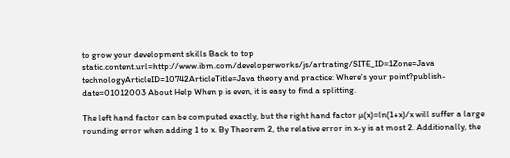to grow your development skills Back to top static.content.url=http://www.ibm.com/developerworks/js/artrating/SITE_ID=1Zone=Java technologyArticleID=10742ArticleTitle=Java theory and practice: Where's your point?publish-date=01012003 About Help When p is even, it is easy to find a splitting.

The left hand factor can be computed exactly, but the right hand factor µ(x)=ln(1+x)/x will suffer a large rounding error when adding 1 to x. By Theorem 2, the relative error in x-y is at most 2. Additionally, the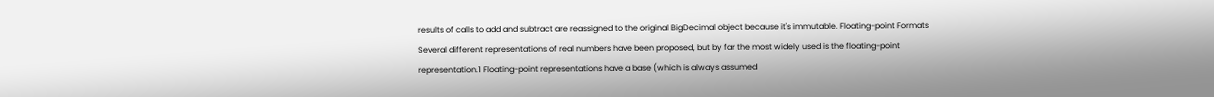results of calls to add and subtract are reassigned to the original BigDecimal object because it's immutable. Floating-point Formats Several different representations of real numbers have been proposed, but by far the most widely used is the floating-point representation.1 Floating-point representations have a base (which is always assumed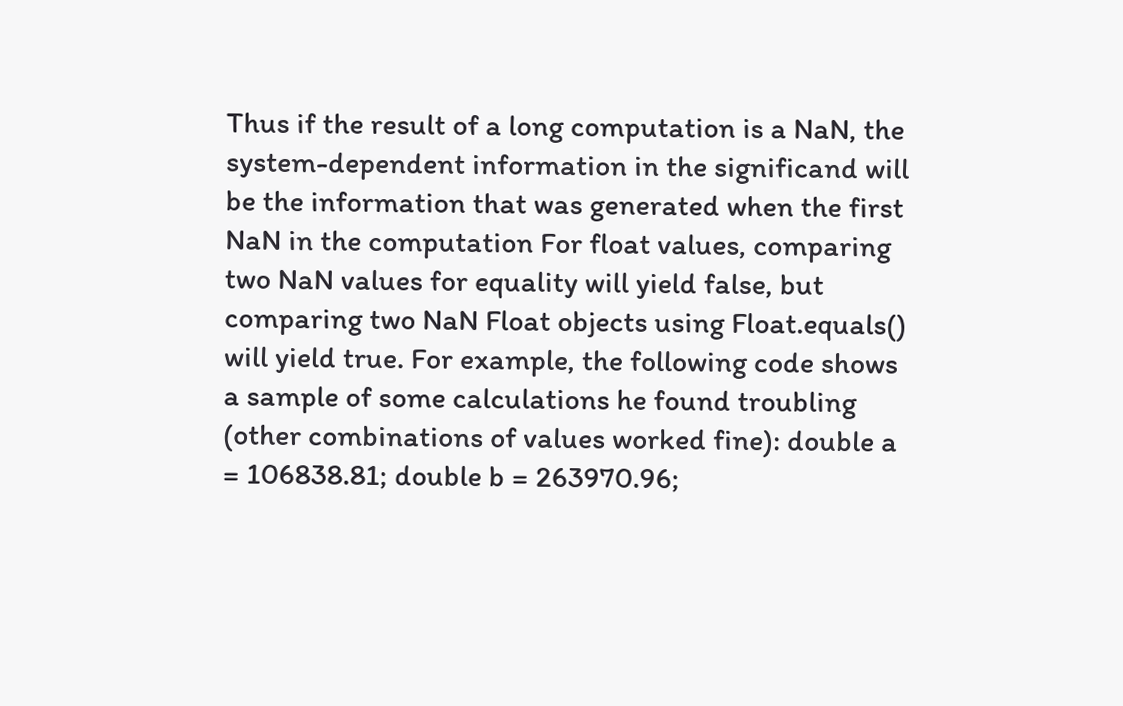Thus if the result of a long computation is a NaN, the system-dependent information in the significand will be the information that was generated when the first NaN in the computation For float values, comparing two NaN values for equality will yield false, but comparing two NaN Float objects using Float.equals() will yield true. For example, the following code shows a sample of some calculations he found troubling (other combinations of values worked fine): double a = 106838.81; double b = 263970.96;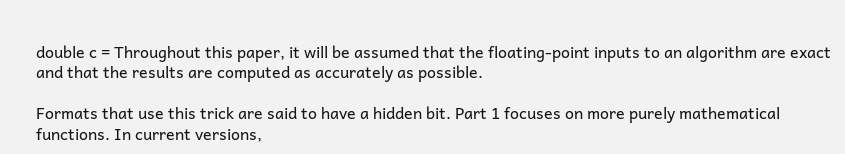double c = Throughout this paper, it will be assumed that the floating-point inputs to an algorithm are exact and that the results are computed as accurately as possible.

Formats that use this trick are said to have a hidden bit. Part 1 focuses on more purely mathematical functions. In current versions,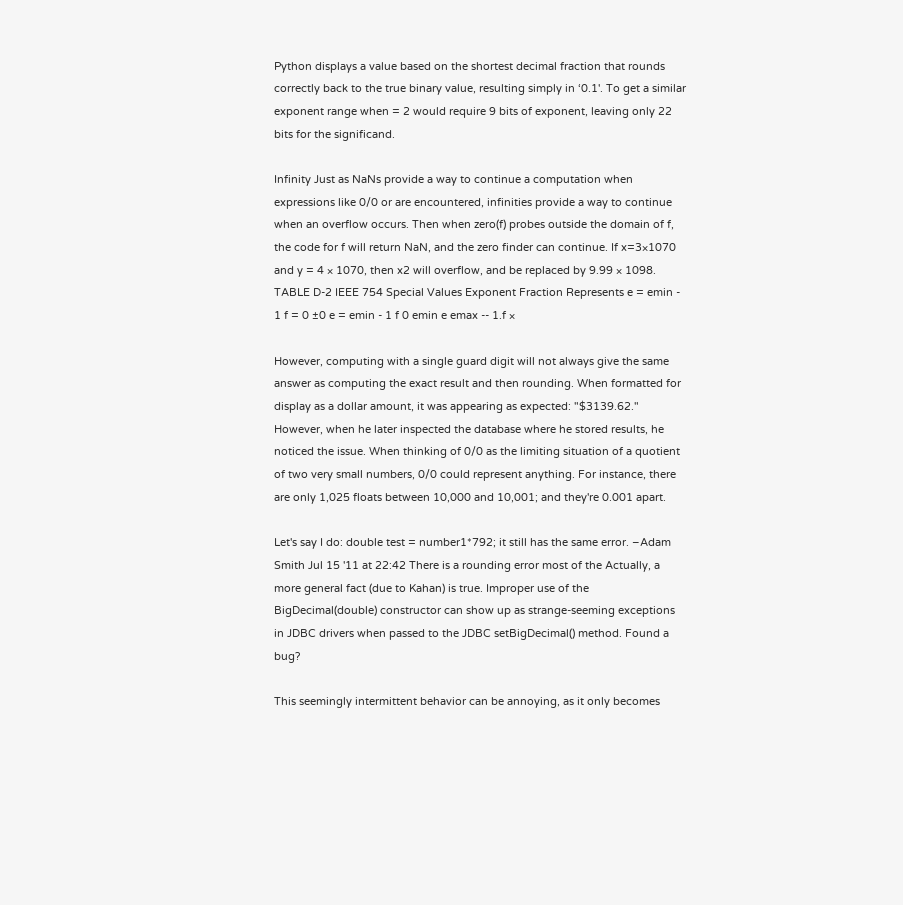Python displays a value based on the shortest decimal fraction that rounds correctly back to the true binary value, resulting simply in ‘0.1'. To get a similar exponent range when = 2 would require 9 bits of exponent, leaving only 22 bits for the significand.

Infinity Just as NaNs provide a way to continue a computation when expressions like 0/0 or are encountered, infinities provide a way to continue when an overflow occurs. Then when zero(f) probes outside the domain of f, the code for f will return NaN, and the zero finder can continue. If x=3×1070 and y = 4 × 1070, then x2 will overflow, and be replaced by 9.99 × 1098. TABLE D-2 IEEE 754 Special Values Exponent Fraction Represents e = emin - 1 f = 0 ±0 e = emin - 1 f 0 emin e emax -- 1.f ×

However, computing with a single guard digit will not always give the same answer as computing the exact result and then rounding. When formatted for display as a dollar amount, it was appearing as expected: "$3139.62." However, when he later inspected the database where he stored results, he noticed the issue. When thinking of 0/0 as the limiting situation of a quotient of two very small numbers, 0/0 could represent anything. For instance, there are only 1,025 floats between 10,000 and 10,001; and they're 0.001 apart.

Let's say I do: double test = number1*792; it still has the same error. –Adam Smith Jul 15 '11 at 22:42 There is a rounding error most of the Actually, a more general fact (due to Kahan) is true. Improper use of the BigDecimal(double) constructor can show up as strange-seeming exceptions in JDBC drivers when passed to the JDBC setBigDecimal() method. Found a bug?

This seemingly intermittent behavior can be annoying, as it only becomes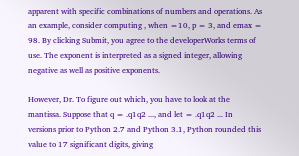apparent with specific combinations of numbers and operations. As an example, consider computing , when =10, p = 3, and emax = 98. By clicking Submit, you agree to the developerWorks terms of use. The exponent is interpreted as a signed integer, allowing negative as well as positive exponents.

However, Dr. To figure out which, you have to look at the mantissa. Suppose that q = .q1q2 ..., and let = .q1q2 ... In versions prior to Python 2.7 and Python 3.1, Python rounded this value to 17 significant digits, giving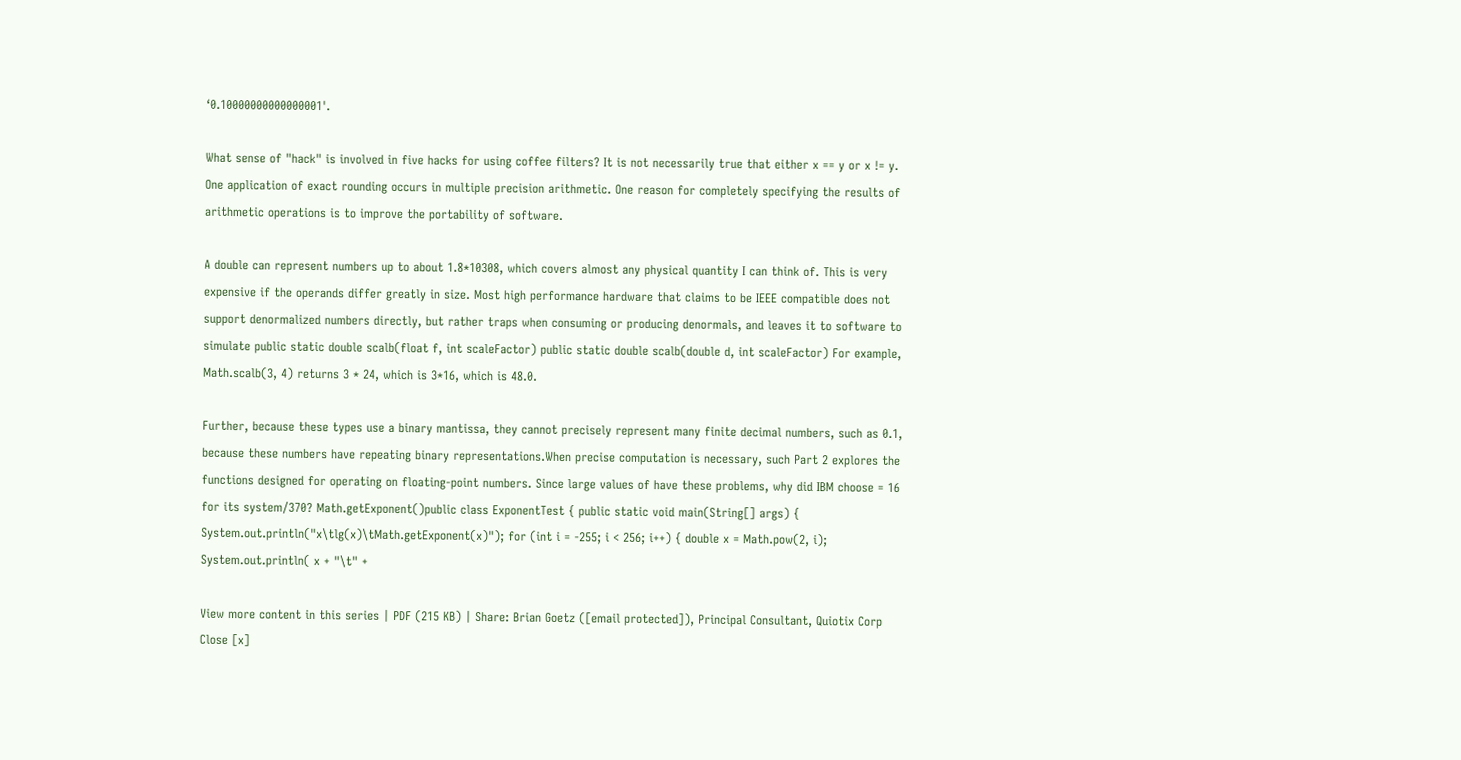‘0.10000000000000001'.

What sense of "hack" is involved in five hacks for using coffee filters? It is not necessarily true that either x == y or x != y. One application of exact rounding occurs in multiple precision arithmetic. One reason for completely specifying the results of arithmetic operations is to improve the portability of software.

A double can represent numbers up to about 1.8*10308, which covers almost any physical quantity I can think of. This is very expensive if the operands differ greatly in size. Most high performance hardware that claims to be IEEE compatible does not support denormalized numbers directly, but rather traps when consuming or producing denormals, and leaves it to software to simulate public static double scalb(float f, int scaleFactor) public static double scalb(double d, int scaleFactor) For example, Math.scalb(3, 4) returns 3 * 24, which is 3*16, which is 48.0.

Further, because these types use a binary mantissa, they cannot precisely represent many finite decimal numbers, such as 0.1, because these numbers have repeating binary representations.When precise computation is necessary, such Part 2 explores the functions designed for operating on floating-point numbers. Since large values of have these problems, why did IBM choose = 16 for its system/370? Math.getExponent()public class ExponentTest { public static void main(String[] args) { System.out.println("x\tlg(x)\tMath.getExponent(x)"); for (int i = -255; i < 256; i++) { double x = Math.pow(2, i); System.out.println( x + "\t" +

View more content in this series | PDF (215 KB) | Share: Brian Goetz ([email protected]), Principal Consultant, Quiotix Corp Close [x]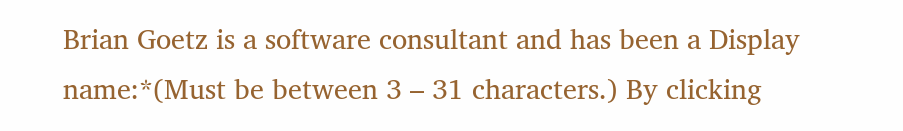Brian Goetz is a software consultant and has been a Display name:*(Must be between 3 – 31 characters.) By clicking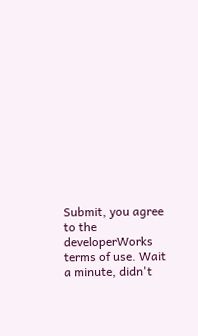Submit, you agree to the developerWorks terms of use. Wait a minute, didn't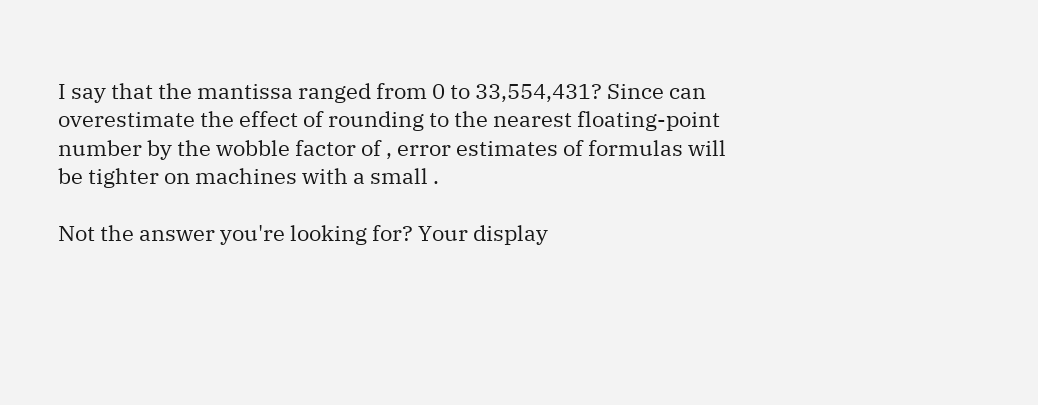I say that the mantissa ranged from 0 to 33,554,431? Since can overestimate the effect of rounding to the nearest floating-point number by the wobble factor of , error estimates of formulas will be tighter on machines with a small .

Not the answer you're looking for? Your display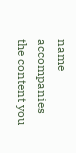name accompanies the content you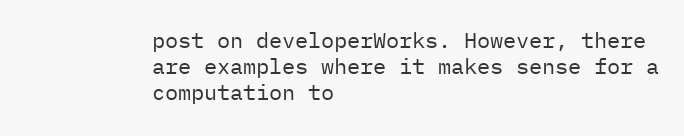post on developerWorks. However, there are examples where it makes sense for a computation to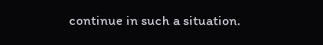continue in such a situation.